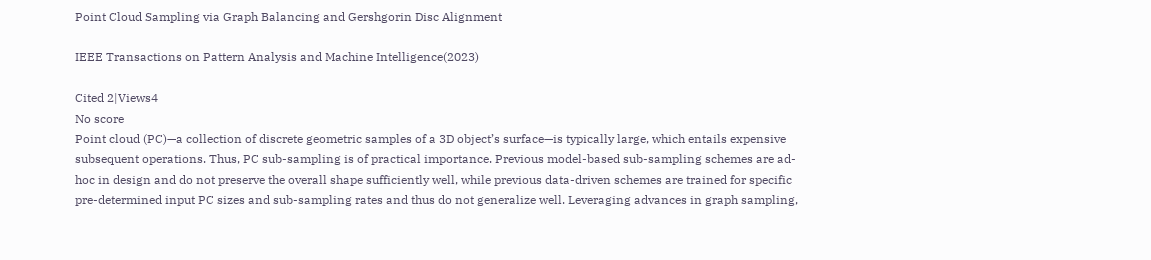Point Cloud Sampling via Graph Balancing and Gershgorin Disc Alignment

IEEE Transactions on Pattern Analysis and Machine Intelligence(2023)

Cited 2|Views4
No score
Point cloud (PC)—a collection of discrete geometric samples of a 3D object’s surface—is typically large, which entails expensive subsequent operations. Thus, PC sub-sampling is of practical importance. Previous model-based sub-sampling schemes are ad-hoc in design and do not preserve the overall shape sufficiently well, while previous data-driven schemes are trained for specific pre-determined input PC sizes and sub-sampling rates and thus do not generalize well. Leveraging advances in graph sampling,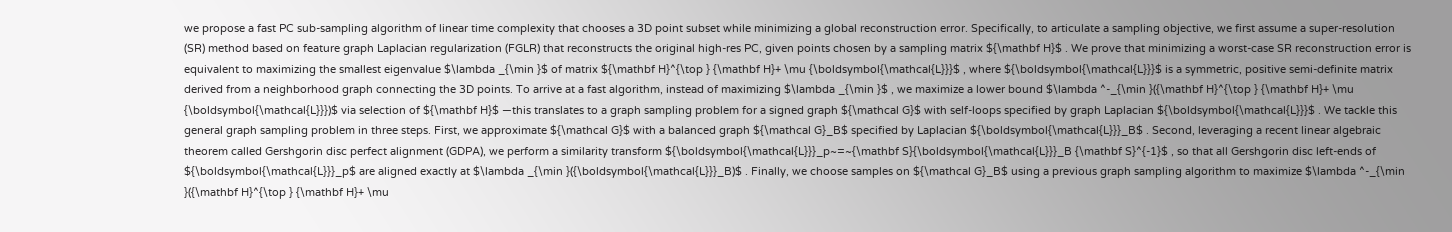we propose a fast PC sub-sampling algorithm of linear time complexity that chooses a 3D point subset while minimizing a global reconstruction error. Specifically, to articulate a sampling objective, we first assume a super-resolution (SR) method based on feature graph Laplacian regularization (FGLR) that reconstructs the original high-res PC, given points chosen by a sampling matrix ${\mathbf H}$ . We prove that minimizing a worst-case SR reconstruction error is equivalent to maximizing the smallest eigenvalue $\lambda _{\min }$ of matrix ${\mathbf H}^{\top } {\mathbf H}+ \mu {\boldsymbol{\mathcal{L}}}$ , where ${\boldsymbol{\mathcal{L}}}$ is a symmetric, positive semi-definite matrix derived from a neighborhood graph connecting the 3D points. To arrive at a fast algorithm, instead of maximizing $\lambda _{\min }$ , we maximize a lower bound $\lambda ^-_{\min }({\mathbf H}^{\top } {\mathbf H}+ \mu {\boldsymbol{\mathcal{L}}})$ via selection of ${\mathbf H}$ —this translates to a graph sampling problem for a signed graph ${\mathcal G}$ with self-loops specified by graph Laplacian ${\boldsymbol{\mathcal{L}}}$ . We tackle this general graph sampling problem in three steps. First, we approximate ${\mathcal G}$ with a balanced graph ${\mathcal G}_B$ specified by Laplacian ${\boldsymbol{\mathcal{L}}}_B$ . Second, leveraging a recent linear algebraic theorem called Gershgorin disc perfect alignment (GDPA), we perform a similarity transform ${\boldsymbol{\mathcal{L}}}_p~=~{\mathbf S}{\boldsymbol{\mathcal{L}}}_B {\mathbf S}^{-1}$ , so that all Gershgorin disc left-ends of ${\boldsymbol{\mathcal{L}}}_p$ are aligned exactly at $\lambda _{\min }({\boldsymbol{\mathcal{L}}}_B)$ . Finally, we choose samples on ${\mathcal G}_B$ using a previous graph sampling algorithm to maximize $\lambda ^-_{\min }({\mathbf H}^{\top } {\mathbf H}+ \mu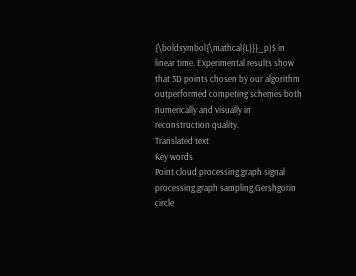{\boldsymbol{\mathcal{L}}}_p)$ in linear time. Experimental results show that 3D points chosen by our algorithm outperformed competing schemes both numerically and visually in reconstruction quality.
Translated text
Key words
Point cloud processing,graph signal processing,graph sampling,Gershgorin circle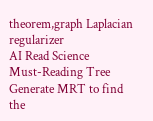theorem,graph Laplacian regularizer
AI Read Science
Must-Reading Tree
Generate MRT to find the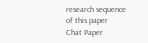research sequence of this paper
Chat Paper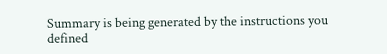Summary is being generated by the instructions you defined